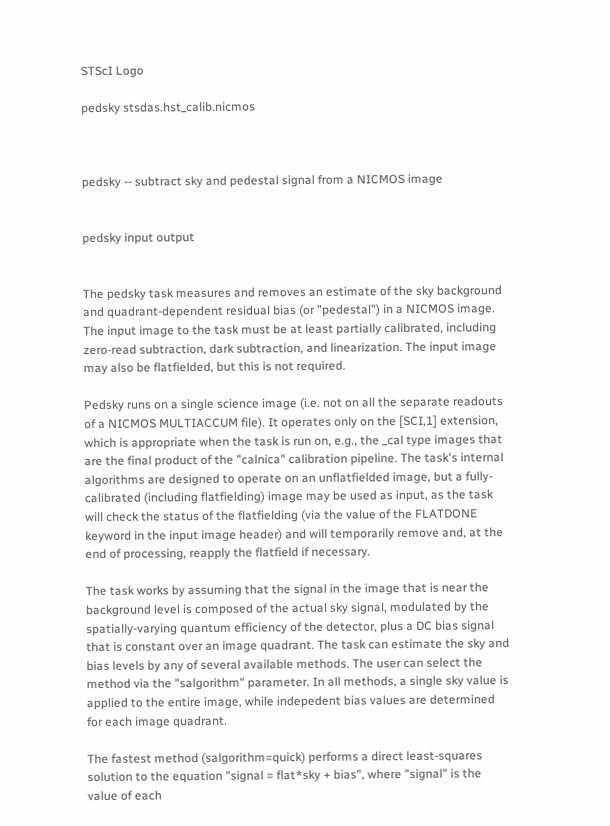STScI Logo

pedsky stsdas.hst_calib.nicmos



pedsky -- subtract sky and pedestal signal from a NICMOS image


pedsky input output


The pedsky task measures and removes an estimate of the sky background and quadrant-dependent residual bias (or "pedestal") in a NICMOS image. The input image to the task must be at least partially calibrated, including zero-read subtraction, dark subtraction, and linearization. The input image may also be flatfielded, but this is not required.

Pedsky runs on a single science image (i.e. not on all the separate readouts of a NICMOS MULTIACCUM file). It operates only on the [SCI,1] extension, which is appropriate when the task is run on, e.g., the _cal type images that are the final product of the "calnica" calibration pipeline. The task's internal algorithms are designed to operate on an unflatfielded image, but a fully-calibrated (including flatfielding) image may be used as input, as the task will check the status of the flatfielding (via the value of the FLATDONE keyword in the input image header) and will temporarily remove and, at the end of processing, reapply the flatfield if necessary.

The task works by assuming that the signal in the image that is near the background level is composed of the actual sky signal, modulated by the spatially-varying quantum efficiency of the detector, plus a DC bias signal that is constant over an image quadrant. The task can estimate the sky and bias levels by any of several available methods. The user can select the method via the "salgorithm" parameter. In all methods, a single sky value is applied to the entire image, while indepedent bias values are determined for each image quadrant.

The fastest method (salgorithm=quick) performs a direct least-squares solution to the equation "signal = flat*sky + bias", where "signal" is the value of each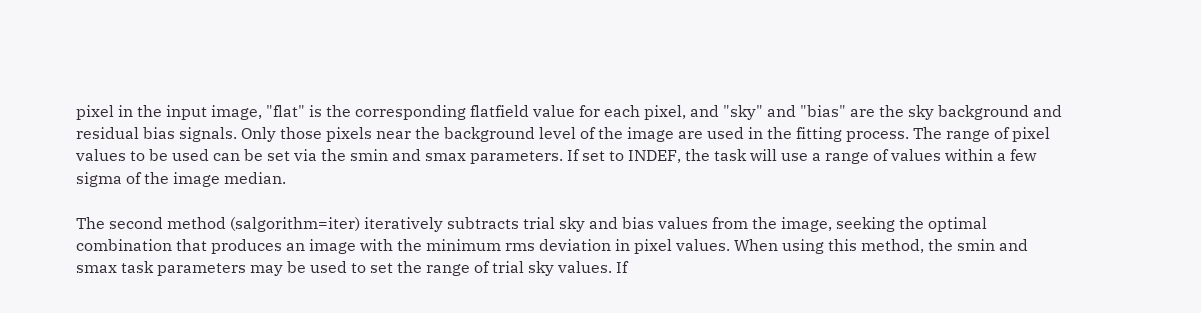pixel in the input image, "flat" is the corresponding flatfield value for each pixel, and "sky" and "bias" are the sky background and residual bias signals. Only those pixels near the background level of the image are used in the fitting process. The range of pixel values to be used can be set via the smin and smax parameters. If set to INDEF, the task will use a range of values within a few sigma of the image median.

The second method (salgorithm=iter) iteratively subtracts trial sky and bias values from the image, seeking the optimal combination that produces an image with the minimum rms deviation in pixel values. When using this method, the smin and smax task parameters may be used to set the range of trial sky values. If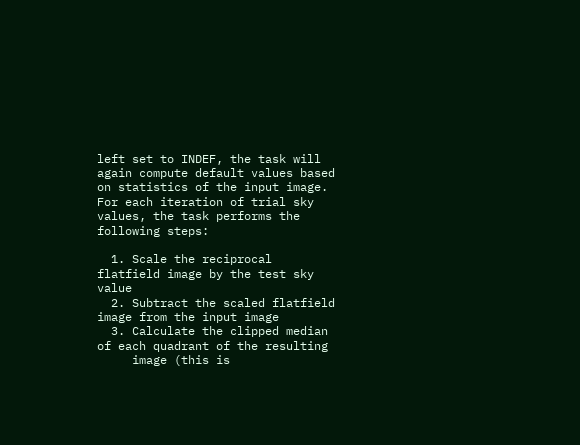left set to INDEF, the task will again compute default values based on statistics of the input image. For each iteration of trial sky values, the task performs the following steps:

  1. Scale the reciprocal flatfield image by the test sky value
  2. Subtract the scaled flatfield image from the input image
  3. Calculate the clipped median of each quadrant of the resulting
     image (this is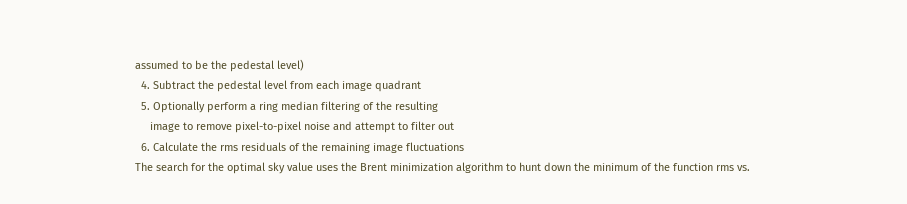assumed to be the pedestal level)
  4. Subtract the pedestal level from each image quadrant
  5. Optionally perform a ring median filtering of the resulting
     image to remove pixel-to-pixel noise and attempt to filter out
  6. Calculate the rms residuals of the remaining image fluctuations
The search for the optimal sky value uses the Brent minimization algorithm to hunt down the minimum of the function rms vs.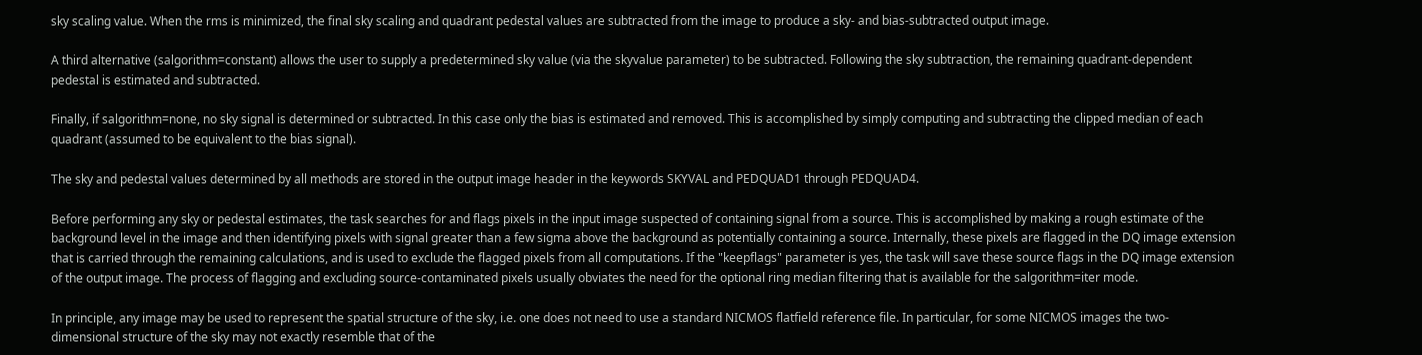sky scaling value. When the rms is minimized, the final sky scaling and quadrant pedestal values are subtracted from the image to produce a sky- and bias-subtracted output image.

A third alternative (salgorithm=constant) allows the user to supply a predetermined sky value (via the skyvalue parameter) to be subtracted. Following the sky subtraction, the remaining quadrant-dependent pedestal is estimated and subtracted.

Finally, if salgorithm=none, no sky signal is determined or subtracted. In this case only the bias is estimated and removed. This is accomplished by simply computing and subtracting the clipped median of each quadrant (assumed to be equivalent to the bias signal).

The sky and pedestal values determined by all methods are stored in the output image header in the keywords SKYVAL and PEDQUAD1 through PEDQUAD4.

Before performing any sky or pedestal estimates, the task searches for and flags pixels in the input image suspected of containing signal from a source. This is accomplished by making a rough estimate of the background level in the image and then identifying pixels with signal greater than a few sigma above the background as potentially containing a source. Internally, these pixels are flagged in the DQ image extension that is carried through the remaining calculations, and is used to exclude the flagged pixels from all computations. If the "keepflags" parameter is yes, the task will save these source flags in the DQ image extension of the output image. The process of flagging and excluding source-contaminated pixels usually obviates the need for the optional ring median filtering that is available for the salgorithm=iter mode.

In principle, any image may be used to represent the spatial structure of the sky, i.e. one does not need to use a standard NICMOS flatfield reference file. In particular, for some NICMOS images the two-dimensional structure of the sky may not exactly resemble that of the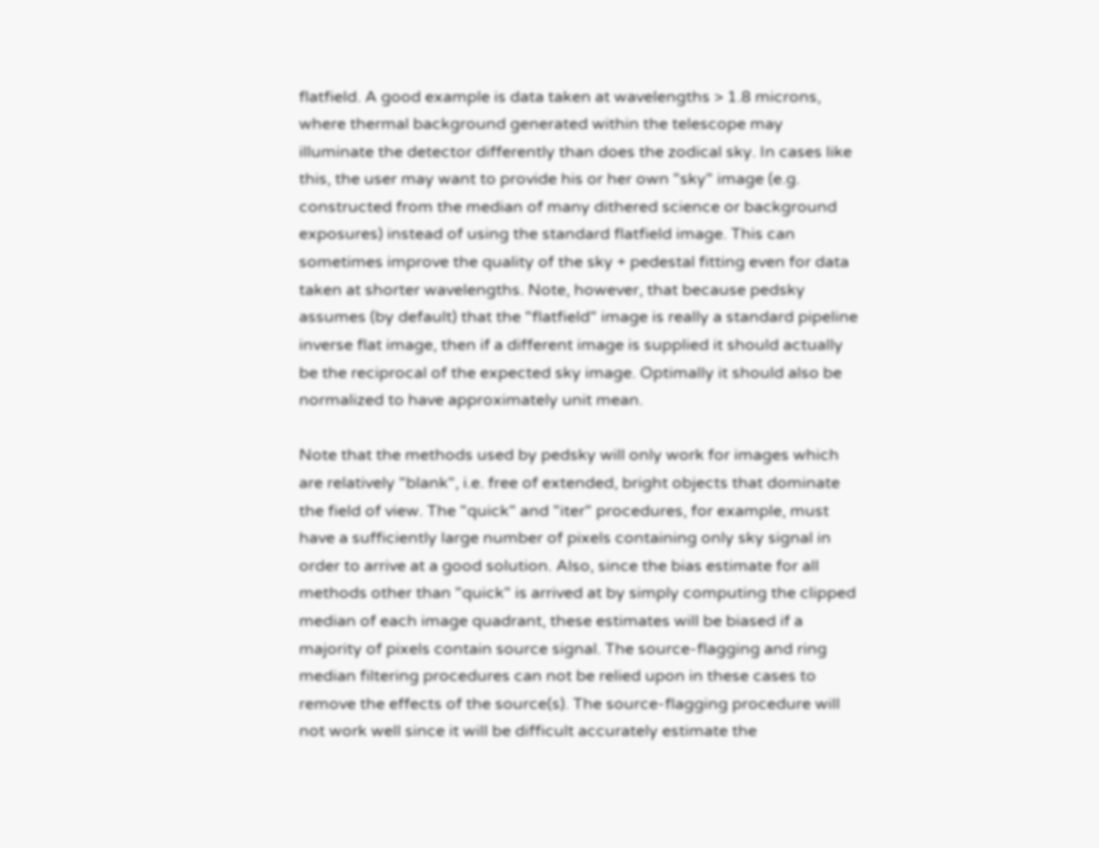flatfield. A good example is data taken at wavelengths > 1.8 microns, where thermal background generated within the telescope may illuminate the detector differently than does the zodical sky. In cases like this, the user may want to provide his or her own "sky" image (e.g. constructed from the median of many dithered science or background exposures) instead of using the standard flatfield image. This can sometimes improve the quality of the sky + pedestal fitting even for data taken at shorter wavelengths. Note, however, that because pedsky assumes (by default) that the "flatfield" image is really a standard pipeline inverse flat image, then if a different image is supplied it should actually be the reciprocal of the expected sky image. Optimally it should also be normalized to have approximately unit mean.

Note that the methods used by pedsky will only work for images which are relatively "blank", i.e. free of extended, bright objects that dominate the field of view. The "quick" and "iter" procedures, for example, must have a sufficiently large number of pixels containing only sky signal in order to arrive at a good solution. Also, since the bias estimate for all methods other than "quick" is arrived at by simply computing the clipped median of each image quadrant, these estimates will be biased if a majority of pixels contain source signal. The source-flagging and ring median filtering procedures can not be relied upon in these cases to remove the effects of the source(s). The source-flagging procedure will not work well since it will be difficult accurately estimate the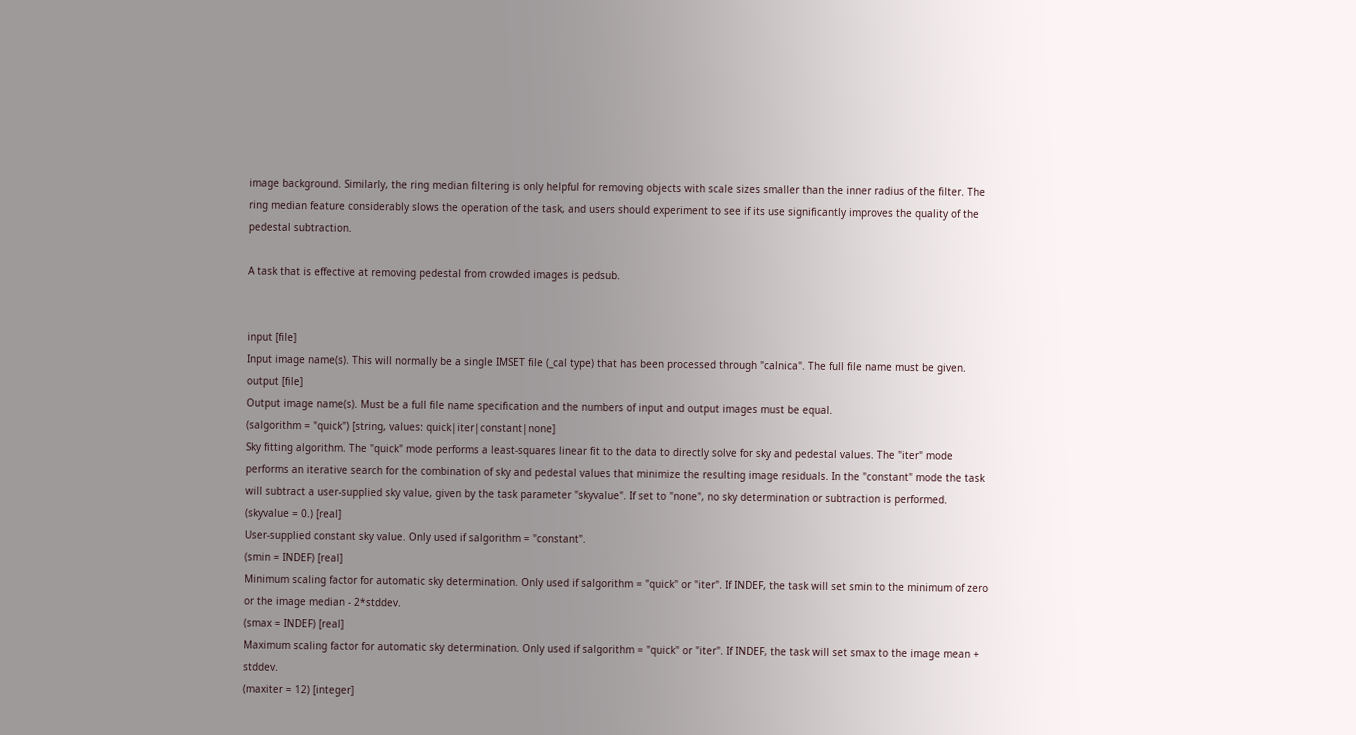image background. Similarly, the ring median filtering is only helpful for removing objects with scale sizes smaller than the inner radius of the filter. The ring median feature considerably slows the operation of the task, and users should experiment to see if its use significantly improves the quality of the pedestal subtraction.

A task that is effective at removing pedestal from crowded images is pedsub.


input [file]
Input image name(s). This will normally be a single IMSET file (_cal type) that has been processed through "calnica". The full file name must be given.
output [file]
Output image name(s). Must be a full file name specification and the numbers of input and output images must be equal.
(salgorithm = "quick") [string, values: quick|iter|constant|none]
Sky fitting algorithm. The "quick" mode performs a least-squares linear fit to the data to directly solve for sky and pedestal values. The "iter" mode performs an iterative search for the combination of sky and pedestal values that minimize the resulting image residuals. In the "constant" mode the task will subtract a user-supplied sky value, given by the task parameter "skyvalue". If set to "none", no sky determination or subtraction is performed.
(skyvalue = 0.) [real]
User-supplied constant sky value. Only used if salgorithm = "constant".
(smin = INDEF) [real]
Minimum scaling factor for automatic sky determination. Only used if salgorithm = "quick" or "iter". If INDEF, the task will set smin to the minimum of zero or the image median - 2*stddev.
(smax = INDEF) [real]
Maximum scaling factor for automatic sky determination. Only used if salgorithm = "quick" or "iter". If INDEF, the task will set smax to the image mean + stddev.
(maxiter = 12) [integer]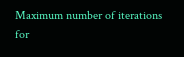Maximum number of iterations for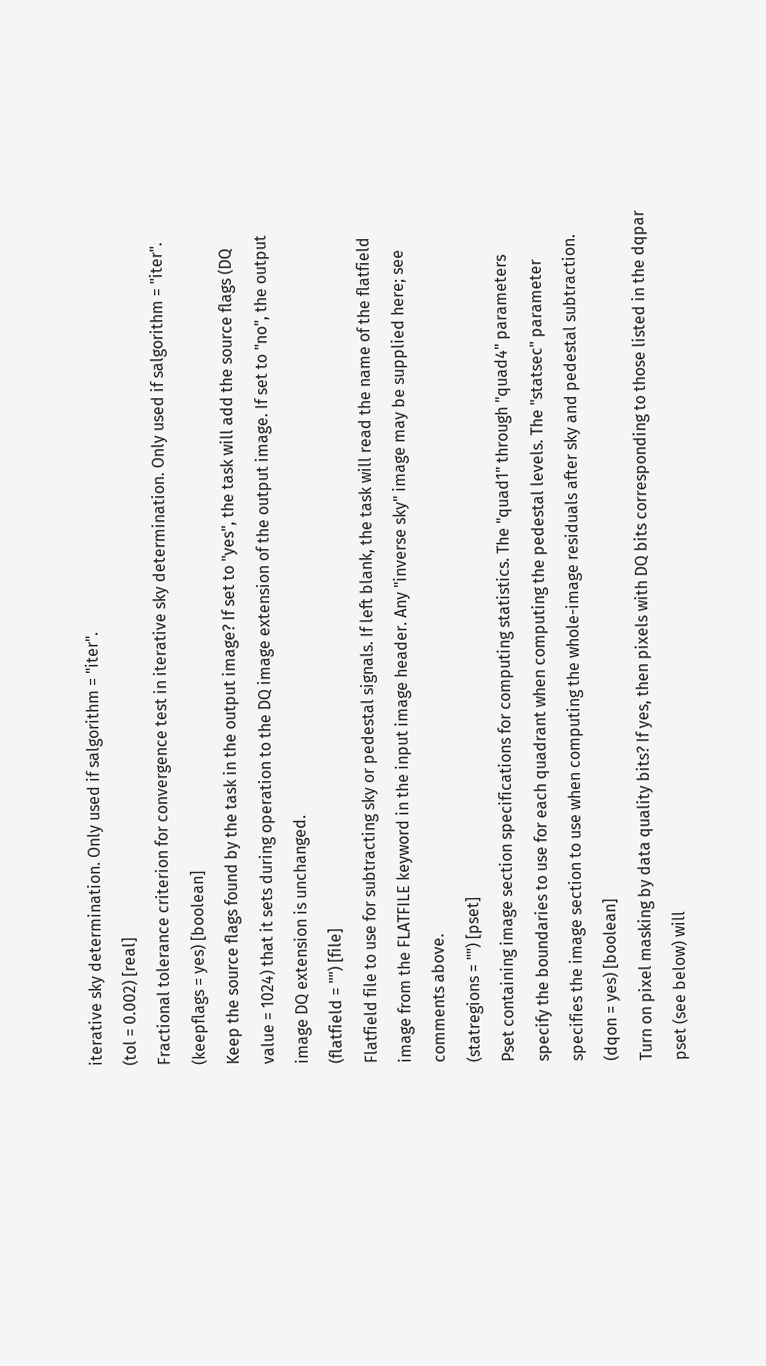iterative sky determination. Only used if salgorithm = "iter".
(tol = 0.002) [real]
Fractional tolerance criterion for convergence test in iterative sky determination. Only used if salgorithm = "iter".
(keepflags = yes) [boolean]
Keep the source flags found by the task in the output image? If set to "yes", the task will add the source flags (DQ value = 1024) that it sets during operation to the DQ image extension of the output image. If set to "no", the output image DQ extension is unchanged.
(flatfield = "") [file]
Flatfield file to use for subtracting sky or pedestal signals. If left blank, the task will read the name of the flatfield image from the FLATFILE keyword in the input image header. Any "inverse sky" image may be supplied here; see comments above.
(statregions = "") [pset]
Pset containing image section specifications for computing statistics. The "quad1" through "quad4" parameters specify the boundaries to use for each quadrant when computing the pedestal levels. The "statsec" parameter specifies the image section to use when computing the whole-image residuals after sky and pedestal subtraction.
(dqon = yes) [boolean]
Turn on pixel masking by data quality bits? If yes, then pixels with DQ bits corresponding to those listed in the dqpar pset (see below) will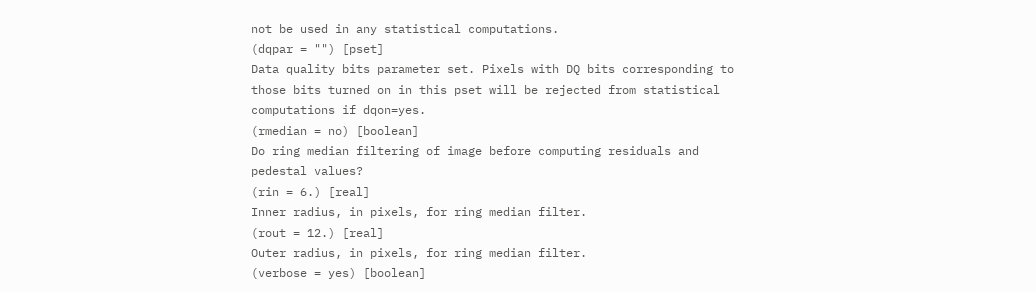not be used in any statistical computations.
(dqpar = "") [pset]
Data quality bits parameter set. Pixels with DQ bits corresponding to those bits turned on in this pset will be rejected from statistical computations if dqon=yes.
(rmedian = no) [boolean]
Do ring median filtering of image before computing residuals and pedestal values?
(rin = 6.) [real]
Inner radius, in pixels, for ring median filter.
(rout = 12.) [real]
Outer radius, in pixels, for ring median filter.
(verbose = yes) [boolean]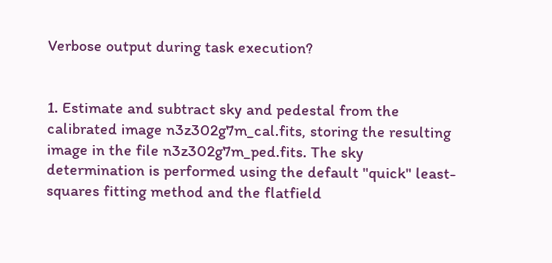Verbose output during task execution?


1. Estimate and subtract sky and pedestal from the calibrated image n3z302g7m_cal.fits, storing the resulting image in the file n3z302g7m_ped.fits. The sky determination is performed using the default "quick" least-squares fitting method and the flatfield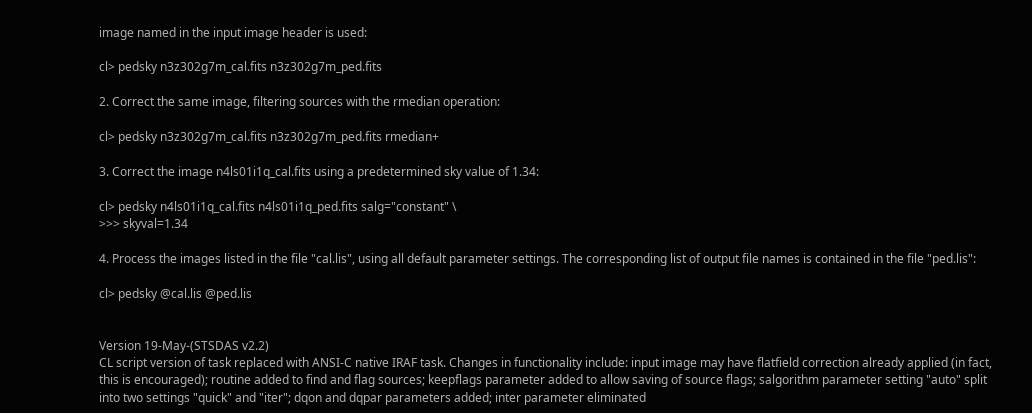image named in the input image header is used:

cl> pedsky n3z302g7m_cal.fits n3z302g7m_ped.fits

2. Correct the same image, filtering sources with the rmedian operation:

cl> pedsky n3z302g7m_cal.fits n3z302g7m_ped.fits rmedian+

3. Correct the image n4ls01i1q_cal.fits using a predetermined sky value of 1.34:

cl> pedsky n4ls01i1q_cal.fits n4ls01i1q_ped.fits salg="constant" \
>>> skyval=1.34

4. Process the images listed in the file "cal.lis", using all default parameter settings. The corresponding list of output file names is contained in the file "ped.lis":

cl> pedsky @cal.lis @ped.lis


Version 19-May-(STSDAS v2.2)
CL script version of task replaced with ANSI-C native IRAF task. Changes in functionality include: input image may have flatfield correction already applied (in fact, this is encouraged); routine added to find and flag sources; keepflags parameter added to allow saving of source flags; salgorithm parameter setting "auto" split into two settings "quick" and "iter"; dqon and dqpar parameters added; inter parameter eliminated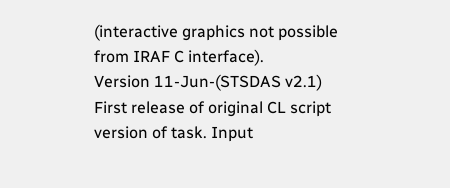(interactive graphics not possible from IRAF C interface).
Version 11-Jun-(STSDAS v2.1)
First release of original CL script version of task. Input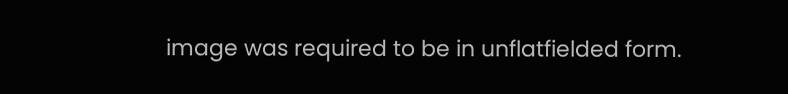image was required to be in unflatfielded form.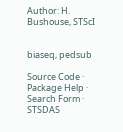Author: H. Bushouse, STScI


biaseq, pedsub

Source Code · Package Help · Search Form · STSDAS